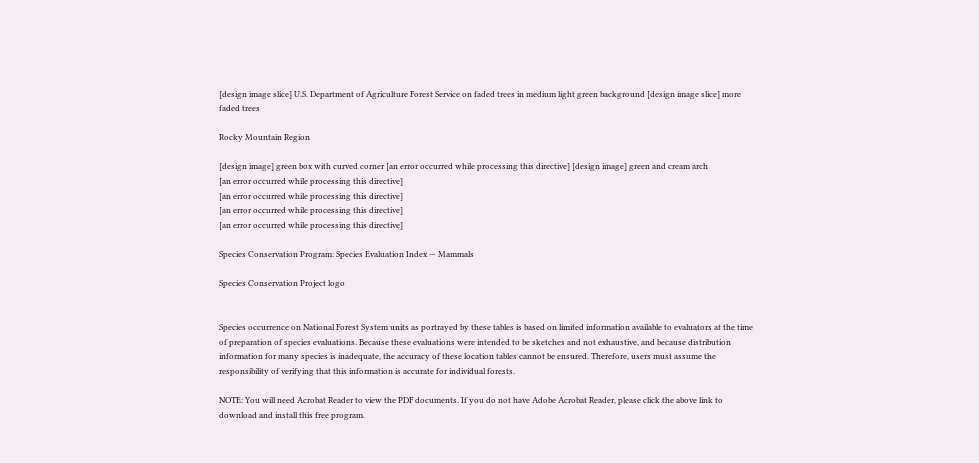[design image slice] U.S. Department of Agriculture Forest Service on faded trees in medium light green background [design image slice] more faded trees

Rocky Mountain Region

[design image] green box with curved corner [an error occurred while processing this directive] [design image] green and cream arch
[an error occurred while processing this directive]
[an error occurred while processing this directive]
[an error occurred while processing this directive]
[an error occurred while processing this directive]

Species Conservation Program: Species Evaluation Index — Mammals

Species Conservation Project logo


Species occurrence on National Forest System units as portrayed by these tables is based on limited information available to evaluators at the time of preparation of species evaluations. Because these evaluations were intended to be sketches and not exhaustive, and because distribution information for many species is inadequate, the accuracy of these location tables cannot be ensured. Therefore, users must assume the responsibility of verifying that this information is accurate for individual forests.

NOTE: You will need Acrobat Reader to view the PDF documents. If you do not have Adobe Acrobat Reader, please click the above link to download and install this free program.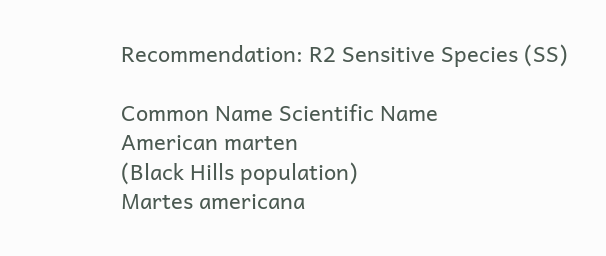Recommendation: R2 Sensitive Species (SS)

Common Name Scientific Name
American marten
(Black Hills population)
Martes americana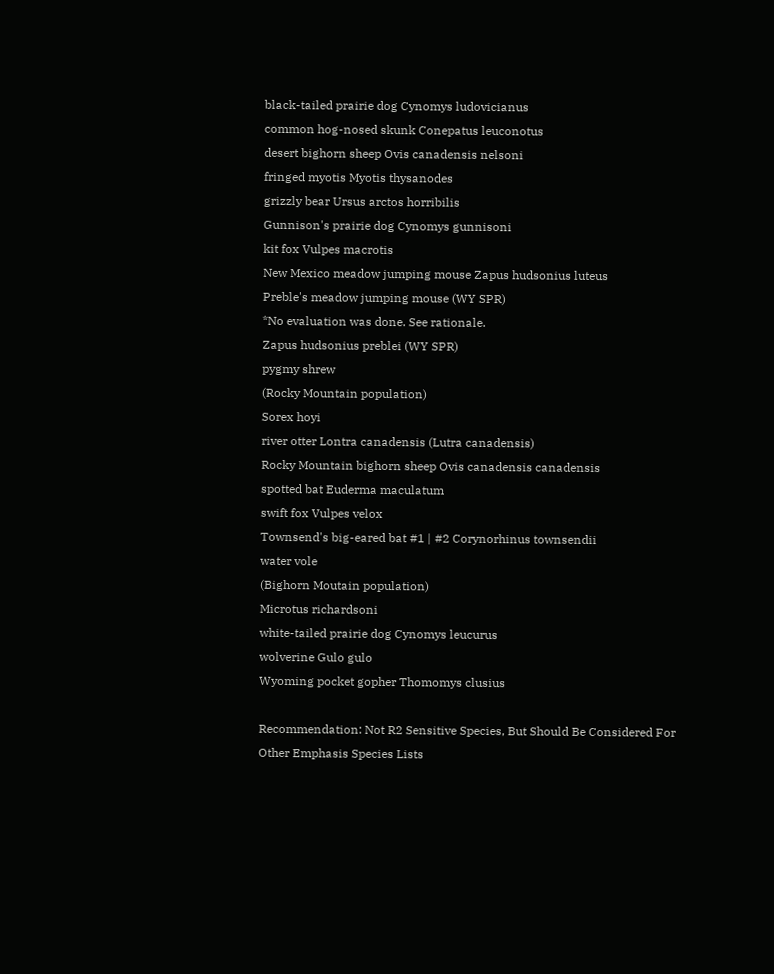black-tailed prairie dog Cynomys ludovicianus
common hog-nosed skunk Conepatus leuconotus
desert bighorn sheep Ovis canadensis nelsoni
fringed myotis Myotis thysanodes
grizzly bear Ursus arctos horribilis
Gunnison's prairie dog Cynomys gunnisoni
kit fox Vulpes macrotis
New Mexico meadow jumping mouse Zapus hudsonius luteus
Preble's meadow jumping mouse (WY SPR)
*No evaluation was done. See rationale.
Zapus hudsonius preblei (WY SPR)
pygmy shrew
(Rocky Mountain population)
Sorex hoyi
river otter Lontra canadensis (Lutra canadensis)
Rocky Mountain bighorn sheep Ovis canadensis canadensis
spotted bat Euderma maculatum
swift fox Vulpes velox
Townsend's big-eared bat #1 | #2 Corynorhinus townsendii
water vole
(Bighorn Moutain population)
Microtus richardsoni
white-tailed prairie dog Cynomys leucurus
wolverine Gulo gulo
Wyoming pocket gopher Thomomys clusius

Recommendation: Not R2 Sensitive Species, But Should Be Considered For Other Emphasis Species Lists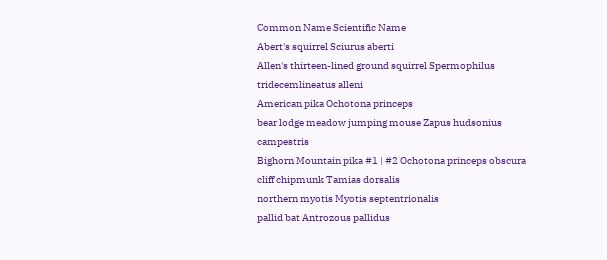Common Name Scientific Name
Abert's squirrel Sciurus aberti
Allen's thirteen-lined ground squirrel Spermophilus tridecemlineatus alleni
American pika Ochotona princeps
bear lodge meadow jumping mouse Zapus hudsonius campestris
Bighorn Mountain pika #1 | #2 Ochotona princeps obscura
cliff chipmunk Tamias dorsalis
northern myotis Myotis septentrionalis
pallid bat Antrozous pallidus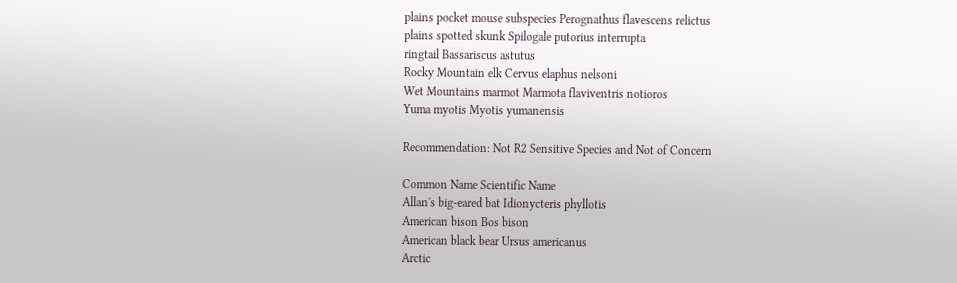plains pocket mouse subspecies Perognathus flavescens relictus
plains spotted skunk Spilogale putorius interrupta
ringtail Bassariscus astutus
Rocky Mountain elk Cervus elaphus nelsoni
Wet Mountains marmot Marmota flaviventris notioros
Yuma myotis Myotis yumanensis

Recommendation: Not R2 Sensitive Species and Not of Concern

Common Name Scientific Name
Allan's big-eared bat Idionycteris phyllotis
American bison Bos bison
American black bear Ursus americanus
Arctic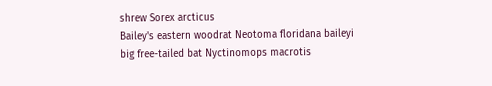shrew Sorex arcticus
Bailey's eastern woodrat Neotoma floridana baileyi
big free-tailed bat Nyctinomops macrotis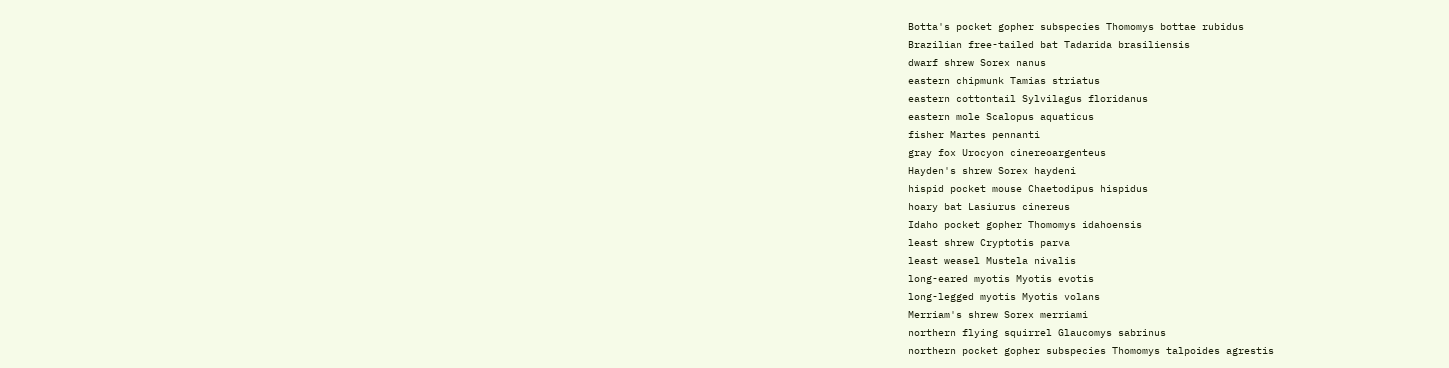Botta's pocket gopher subspecies Thomomys bottae rubidus
Brazilian free-tailed bat Tadarida brasiliensis
dwarf shrew Sorex nanus
eastern chipmunk Tamias striatus
eastern cottontail Sylvilagus floridanus
eastern mole Scalopus aquaticus
fisher Martes pennanti
gray fox Urocyon cinereoargenteus
Hayden's shrew Sorex haydeni
hispid pocket mouse Chaetodipus hispidus
hoary bat Lasiurus cinereus
Idaho pocket gopher Thomomys idahoensis
least shrew Cryptotis parva
least weasel Mustela nivalis
long-eared myotis Myotis evotis
long-legged myotis Myotis volans
Merriam's shrew Sorex merriami
northern flying squirrel Glaucomys sabrinus
northern pocket gopher subspecies Thomomys talpoides agrestis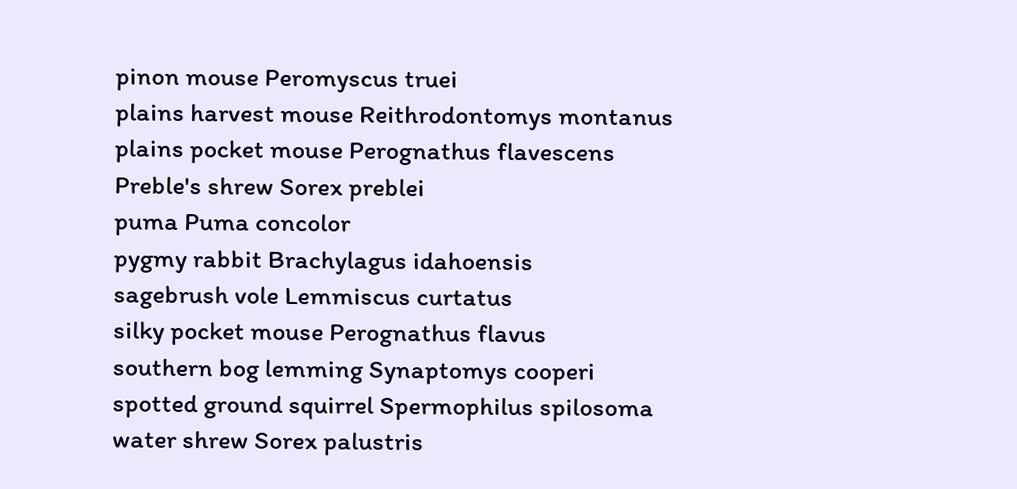pinon mouse Peromyscus truei
plains harvest mouse Reithrodontomys montanus
plains pocket mouse Perognathus flavescens
Preble's shrew Sorex preblei
puma Puma concolor
pygmy rabbit Brachylagus idahoensis
sagebrush vole Lemmiscus curtatus
silky pocket mouse Perognathus flavus
southern bog lemming Synaptomys cooperi
spotted ground squirrel Spermophilus spilosoma
water shrew Sorex palustris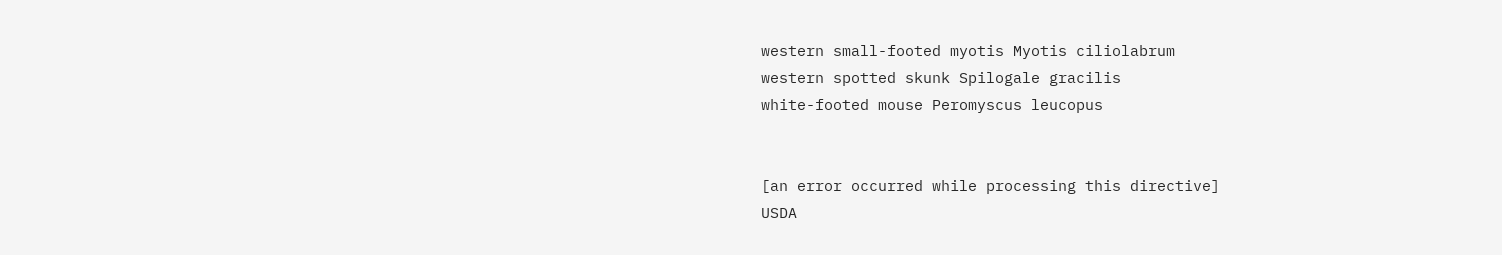western small-footed myotis Myotis ciliolabrum
western spotted skunk Spilogale gracilis
white-footed mouse Peromyscus leucopus


[an error occurred while processing this directive]
USDA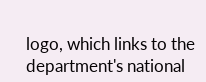logo, which links to the department's national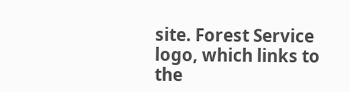site. Forest Service logo, which links to the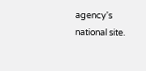agency's national site.